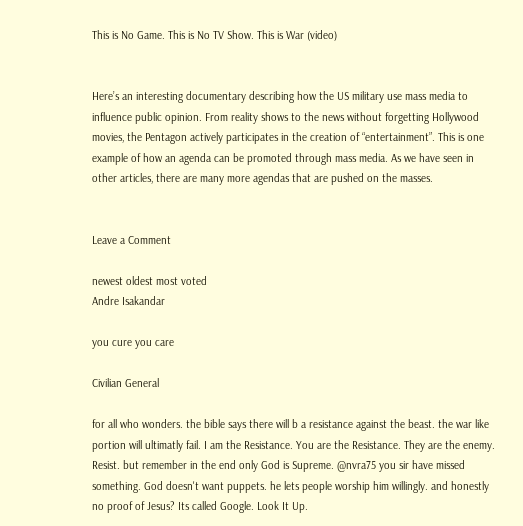This is No Game. This is No TV Show. This is War (video)


Here’s an interesting documentary describing how the US military use mass media to influence public opinion. From reality shows to the news without forgetting Hollywood movies, the Pentagon actively participates in the creation of “entertainment”. This is one example of how an agenda can be promoted through mass media. As we have seen in other articles, there are many more agendas that are pushed on the masses.


Leave a Comment

newest oldest most voted
Andre Isakandar

you cure you care

Civilian General

for all who wonders. the bible says there will b a resistance against the beast. the war like portion will ultimatly fail. I am the Resistance. You are the Resistance. They are the enemy. Resist. but remember in the end only God is Supreme. @nvra75 you sir have missed something. God doesn't want puppets. he lets people worship him willingly. and honestly no proof of Jesus? Its called Google. Look It Up.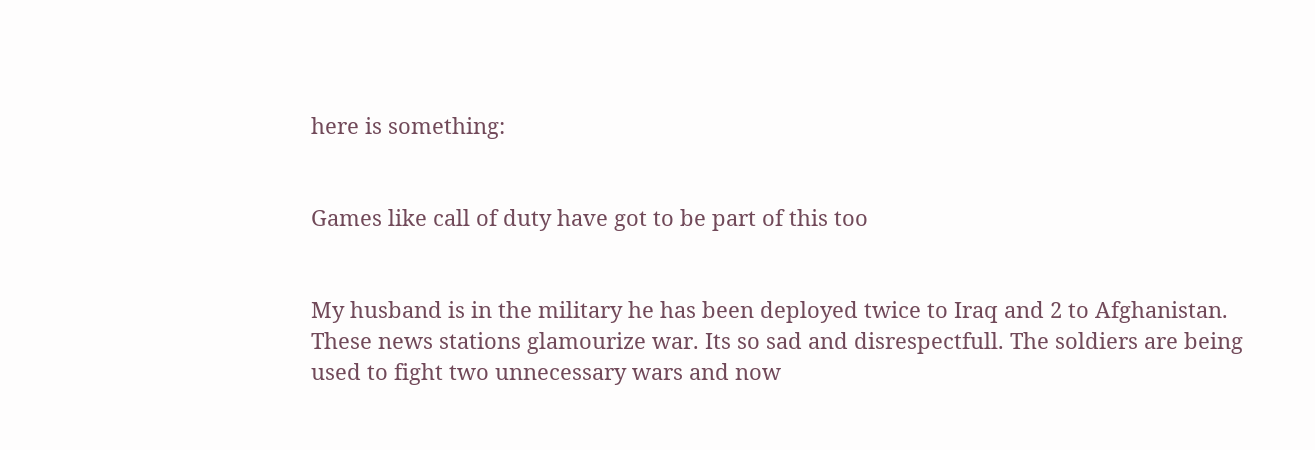here is something:


Games like call of duty have got to be part of this too


My husband is in the military he has been deployed twice to Iraq and 2 to Afghanistan. These news stations glamourize war. Its so sad and disrespectfull. The soldiers are being used to fight two unnecessary wars and now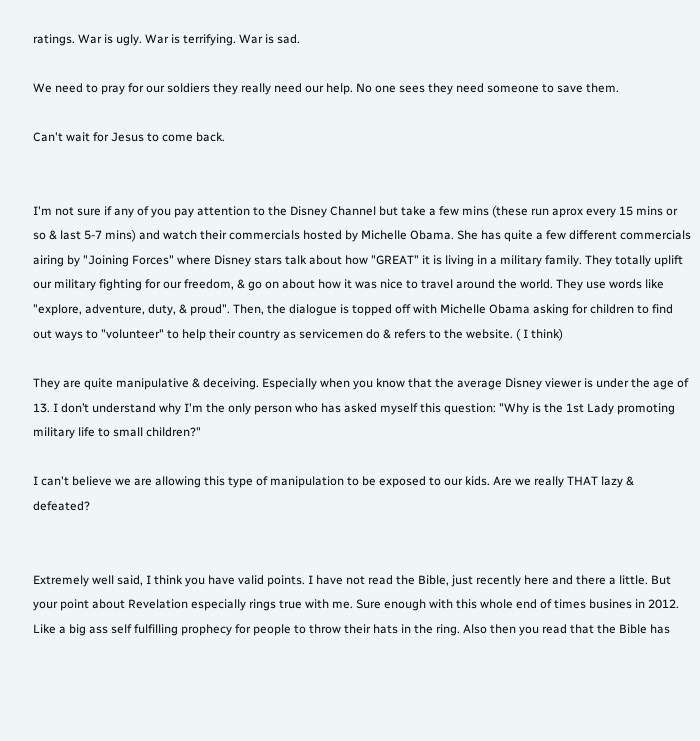ratings. War is ugly. War is terrifying. War is sad.

We need to pray for our soldiers they really need our help. No one sees they need someone to save them.

Can't wait for Jesus to come back.


I'm not sure if any of you pay attention to the Disney Channel but take a few mins (these run aprox every 15 mins or so & last 5-7 mins) and watch their commercials hosted by Michelle Obama. She has quite a few different commercials airing by "Joining Forces" where Disney stars talk about how "GREAT" it is living in a military family. They totally uplift our military fighting for our freedom, & go on about how it was nice to travel around the world. They use words like "explore, adventure, duty, & proud". Then, the dialogue is topped off with Michelle Obama asking for children to find out ways to "volunteer" to help their country as servicemen do & refers to the website. ( I think)

They are quite manipulative & deceiving. Especially when you know that the average Disney viewer is under the age of 13. I don’t understand why I'm the only person who has asked myself this question: "Why is the 1st Lady promoting military life to small children?"

I can't believe we are allowing this type of manipulation to be exposed to our kids. Are we really THAT lazy & defeated?


Extremely well said, I think you have valid points. I have not read the Bible, just recently here and there a little. But your point about Revelation especially rings true with me. Sure enough with this whole end of times busines in 2012. Like a big ass self fulfilling prophecy for people to throw their hats in the ring. Also then you read that the Bible has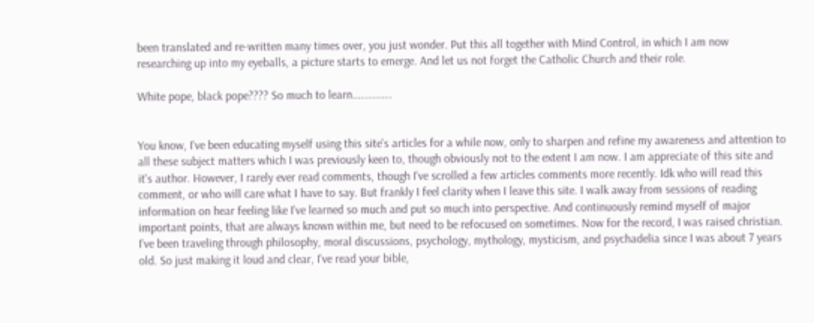been translated and re-written many times over, you just wonder. Put this all together with Mind Control, in which I am now researching up into my eyeballs, a picture starts to emerge. And let us not forget the Catholic Church and their role.

White pope, black pope???? So much to learn……………


You know, I've been educating myself using this site's articles for a while now, only to sharpen and refine my awareness and attention to all these subject matters which I was previously keen to, though obviously not to the extent I am now. I am appreciate of this site and it's author. However, I rarely ever read comments, though I've scrolled a few articles comments more recently. Idk who will read this comment, or who will care what I have to say. But frankly I feel clarity when I leave this site. I walk away from sessions of reading information on hear feeling like I've learned so much and put so much into perspective. And continuously remind myself of major important points, that are always known within me, but need to be refocused on sometimes. Now for the record, I was raised christian. I've been traveling through philosophy, moral discussions, psychology, mythology, mysticism, and psychadelia since I was about 7 years old. So just making it loud and clear, I've read your bible,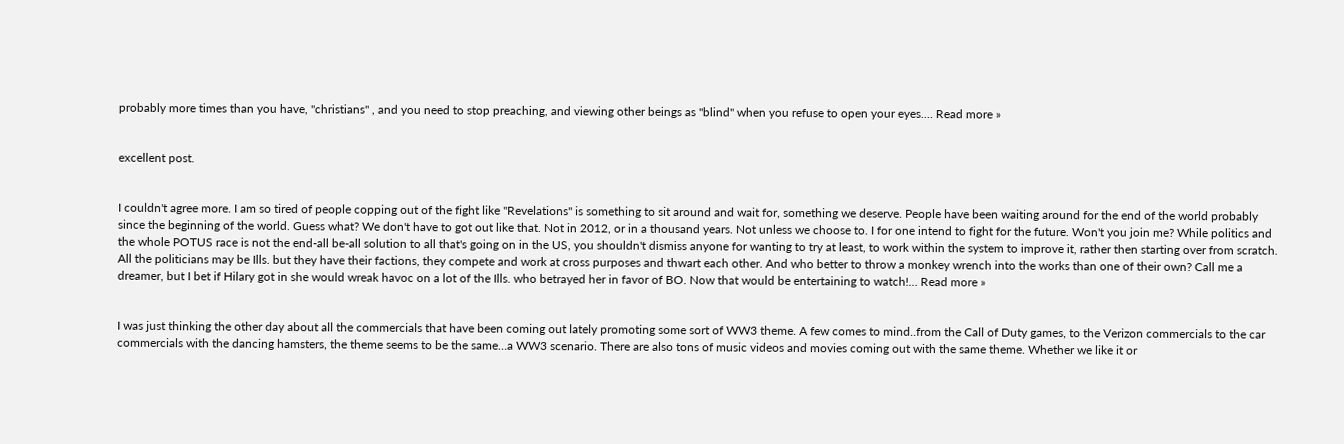probably more times than you have, "christians" , and you need to stop preaching, and viewing other beings as "blind" when you refuse to open your eyes.… Read more »


excellent post.


I couldn't agree more. I am so tired of people copping out of the fight like "Revelations" is something to sit around and wait for, something we deserve. People have been waiting around for the end of the world probably since the beginning of the world. Guess what? We don't have to got out like that. Not in 2012, or in a thousand years. Not unless we choose to. I for one intend to fight for the future. Won't you join me? While politics and the whole POTUS race is not the end-all be-all solution to all that's going on in the US, you shouldn't dismiss anyone for wanting to try at least, to work within the system to improve it, rather then starting over from scratch. All the politicians may be Ills. but they have their factions, they compete and work at cross purposes and thwart each other. And who better to throw a monkey wrench into the works than one of their own? Call me a dreamer, but I bet if Hilary got in she would wreak havoc on a lot of the Ills. who betrayed her in favor of BO. Now that would be entertaining to watch!… Read more »


I was just thinking the other day about all the commercials that have been coming out lately promoting some sort of WW3 theme. A few comes to mind..from the Call of Duty games, to the Verizon commercials to the car commercials with the dancing hamsters, the theme seems to be the same…a WW3 scenario. There are also tons of music videos and movies coming out with the same theme. Whether we like it or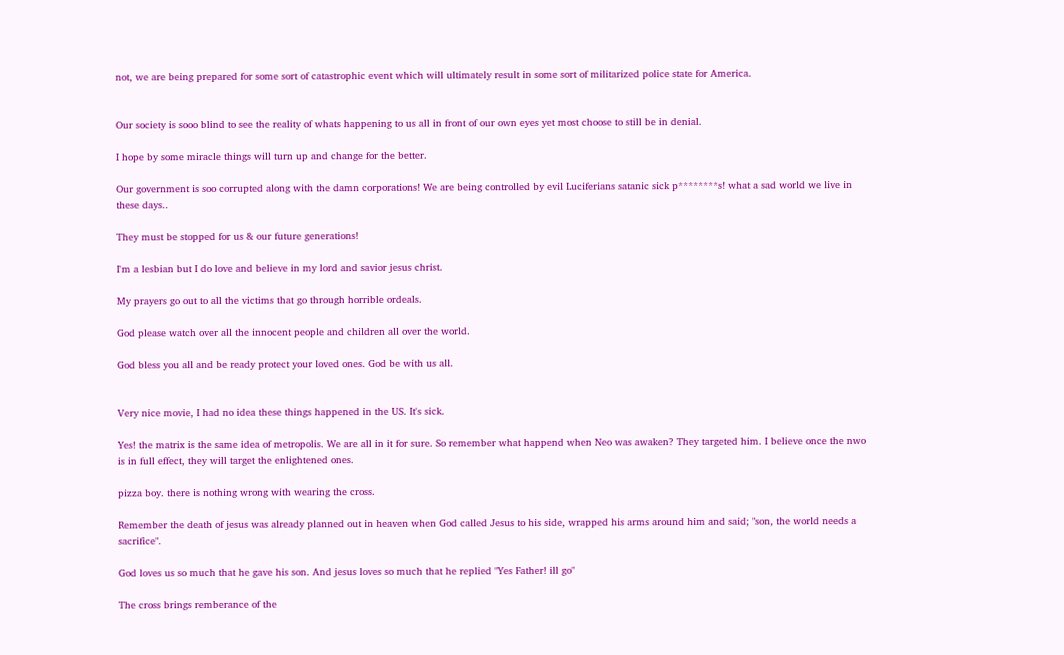not, we are being prepared for some sort of catastrophic event which will ultimately result in some sort of militarized police state for America.


Our society is sooo blind to see the reality of whats happening to us all in front of our own eyes yet most choose to still be in denial.

I hope by some miracle things will turn up and change for the better.

Our government is soo corrupted along with the damn corporations! We are being controlled by evil Luciferians satanic sick p********s! what a sad world we live in these days..

They must be stopped for us & our future generations!

I'm a lesbian but I do love and believe in my lord and savior jesus christ.

My prayers go out to all the victims that go through horrible ordeals.

God please watch over all the innocent people and children all over the world.

God bless you all and be ready protect your loved ones. God be with us all.


Very nice movie, I had no idea these things happened in the US. It's sick.

Yes! the matrix is the same idea of metropolis. We are all in it for sure. So remember what happend when Neo was awaken? They targeted him. I believe once the nwo is in full effect, they will target the enlightened ones.

pizza boy. there is nothing wrong with wearing the cross.

Remember the death of jesus was already planned out in heaven when God called Jesus to his side, wrapped his arms around him and said; "son, the world needs a sacrifice".

God loves us so much that he gave his son. And jesus loves so much that he replied "Yes Father! ill go"

The cross brings remberance of the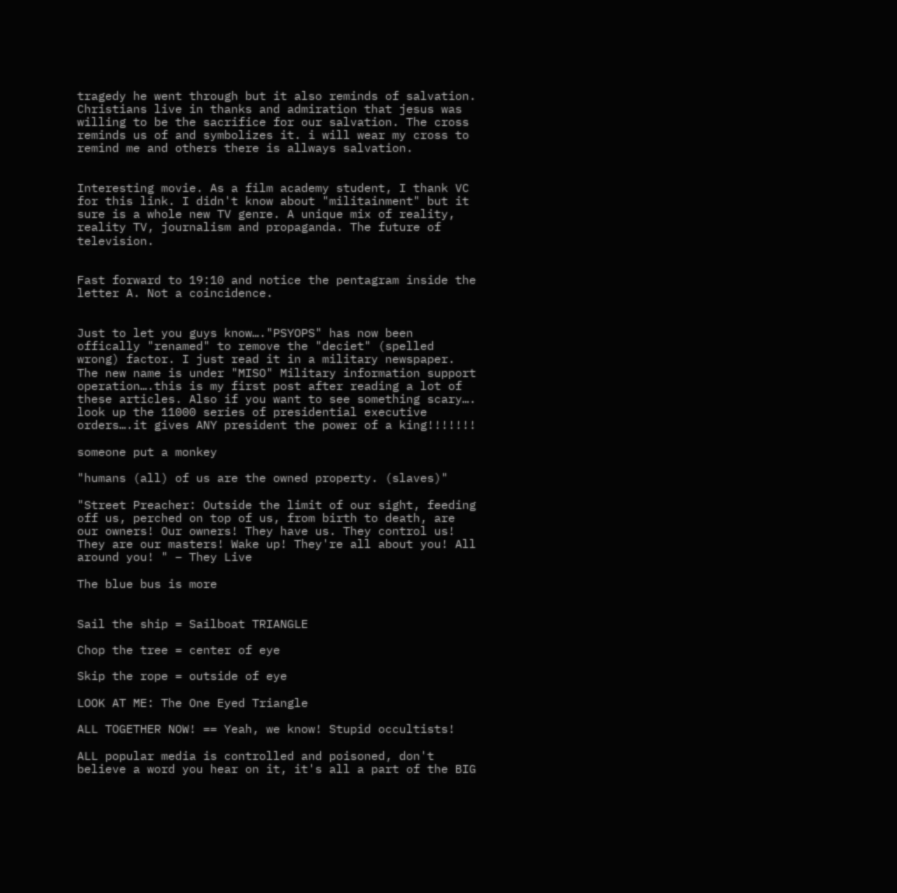tragedy he went through but it also reminds of salvation. Christians live in thanks and admiration that jesus was willing to be the sacrifice for our salvation. The cross reminds us of and symbolizes it. i will wear my cross to remind me and others there is allways salvation.


Interesting movie. As a film academy student, I thank VC for this link. I didn't know about "militainment" but it sure is a whole new TV genre. A unique mix of reality, reality TV, journalism and propaganda. The future of television.


Fast forward to 19:10 and notice the pentagram inside the letter A. Not a coincidence.


Just to let you guys know…."PSYOPS" has now been offically "renamed" to remove the "deciet" (spelled wrong) factor. I just read it in a military newspaper. The new name is under "MISO" Military information support operation….this is my first post after reading a lot of these articles. Also if you want to see something scary…. look up the 11000 series of presidential executive orders….it gives ANY president the power of a king!!!!!!!

someone put a monkey

"humans (all) of us are the owned property. (slaves)"

"Street Preacher: Outside the limit of our sight, feeding off us, perched on top of us, from birth to death, are our owners! Our owners! They have us. They control us! They are our masters! Wake up! They're all about you! All around you! " – They Live

The blue bus is more


Sail the ship = Sailboat TRIANGLE

Chop the tree = center of eye

Skip the rope = outside of eye

LOOK AT ME: The One Eyed Triangle

ALL TOGETHER NOW! == Yeah, we know! Stupid occultists!

ALL popular media is controlled and poisoned, don't believe a word you hear on it, it's all a part of the BIG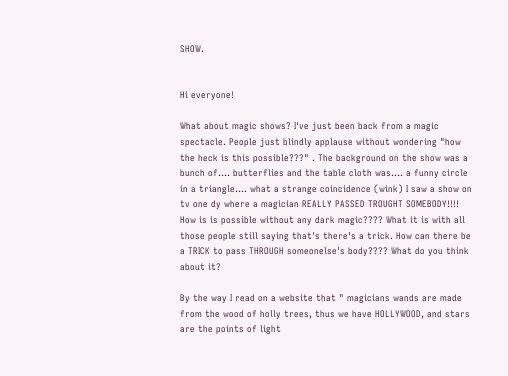SHOW.


Hi everyone!

What about magic shows? I've just been back from a magic spectacle. People just blindly applause without wondering "how the heck is this possible???" . The background on the show was a bunch of…. butterflies and the table cloth was…. a funny circle in a triangle…. what a strange coincidence (wink) I saw a show on tv one dy where a magician REALLY PASSED TROUGHT SOMEBODY!!!! How is is possible without any dark magic???? What it is with all those people still saying that's there's a trick. How can there be a TRICK to pass THROUGH someonelse's body???? What do you think about it?

By the way I read on a website that " magicians wands are made from the wood of holly trees, thus we have HOLLYWOOD, and stars are the points of light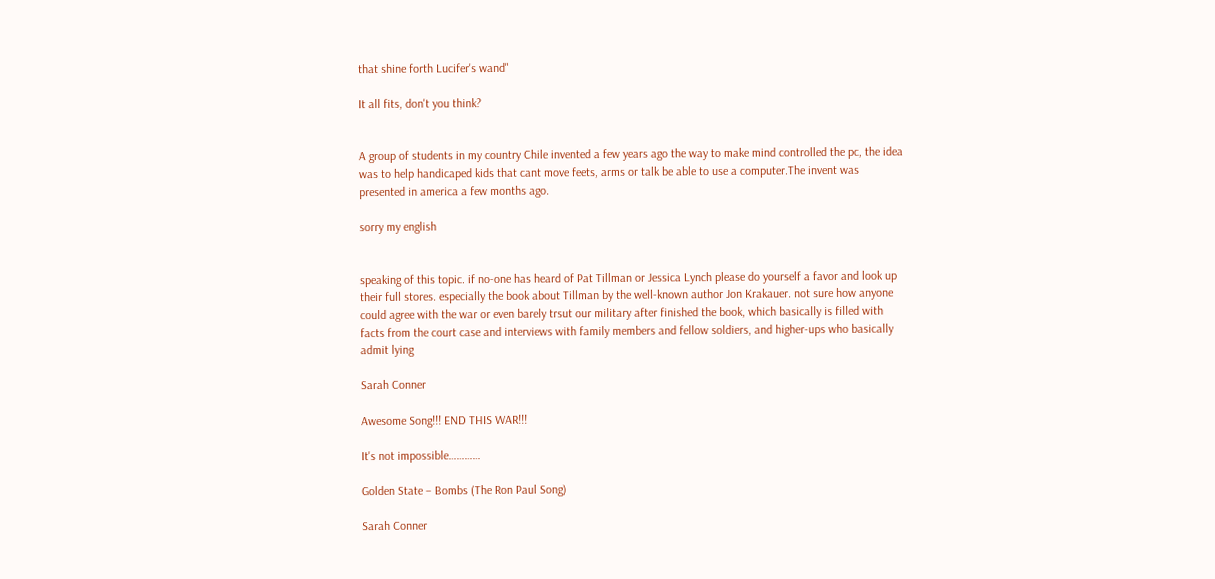that shine forth Lucifer's wand"

It all fits, don't you think?


A group of students in my country Chile invented a few years ago the way to make mind controlled the pc, the idea was to help handicaped kids that cant move feets, arms or talk be able to use a computer.The invent was presented in america a few months ago.

sorry my english


speaking of this topic. if no-one has heard of Pat Tillman or Jessica Lynch please do yourself a favor and look up their full stores. especially the book about Tillman by the well-known author Jon Krakauer. not sure how anyone could agree with the war or even barely trsut our military after finished the book, which basically is filled with facts from the court case and interviews with family members and fellow soldiers, and higher-ups who basically admit lying

Sarah Conner

Awesome Song!!! END THIS WAR!!!

It's not impossible…………

Golden State – Bombs (The Ron Paul Song)

Sarah Conner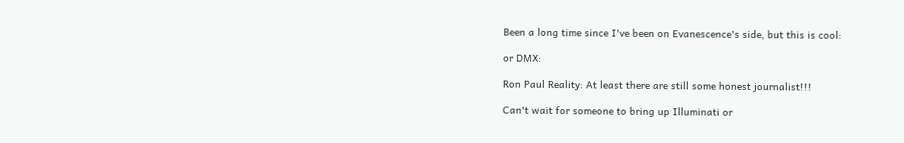Been a long time since I've been on Evanescence's side, but this is cool:

or DMX:

Ron Paul Reality: At least there are still some honest journalist!!!

Can't wait for someone to bring up Illuminati or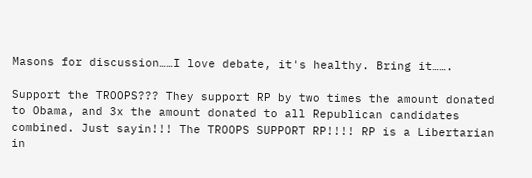Masons for discussion……I love debate, it's healthy. Bring it…….

Support the TROOPS??? They support RP by two times the amount donated to Obama, and 3x the amount donated to all Republican candidates combined. Just sayin!!! The TROOPS SUPPORT RP!!!! RP is a Libertarian in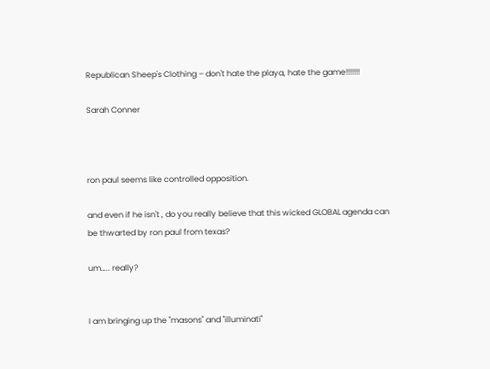Republican Sheep's Clothing – don't hate the playa, hate the game!!!!!!!

Sarah Conner



ron paul seems like controlled opposition.

and even if he isn't , do you really believe that this wicked GLOBAL agenda can be thwarted by ron paul from texas?

um….. really?


I am bringing up the "masons" and "illuminati"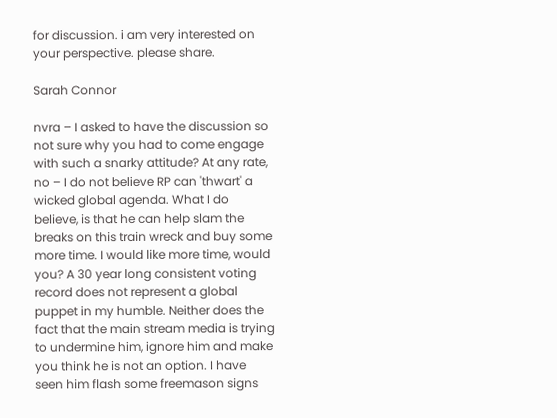for discussion. i am very interested on your perspective. please share.

Sarah Connor

nvra – I asked to have the discussion so not sure why you had to come engage with such a snarky attitude? At any rate, no – I do not believe RP can 'thwart' a wicked global agenda. What I do believe, is that he can help slam the breaks on this train wreck and buy some more time. I would like more time, would you? A 30 year long consistent voting record does not represent a global puppet in my humble. Neither does the fact that the main stream media is trying to undermine him, ignore him and make you think he is not an option. I have seen him flash some freemason signs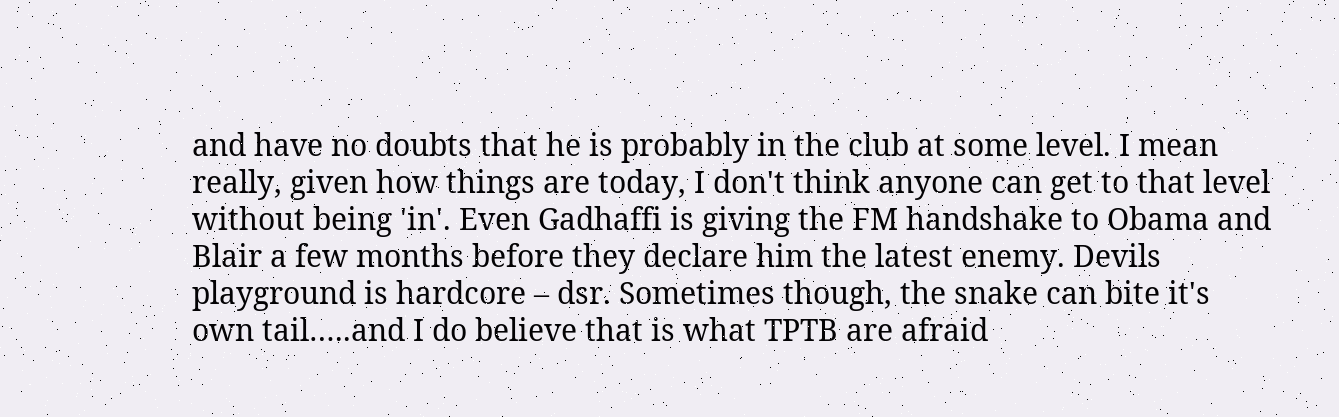and have no doubts that he is probably in the club at some level. I mean really, given how things are today, I don't think anyone can get to that level without being 'in'. Even Gadhaffi is giving the FM handshake to Obama and Blair a few months before they declare him the latest enemy. Devils playground is hardcore – dsr. Sometimes though, the snake can bite it's own tail…..and I do believe that is what TPTB are afraid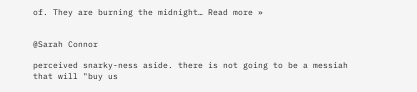of. They are burning the midnight… Read more »


@Sarah Connor

perceived snarky-ness aside. there is not going to be a messiah that will "buy us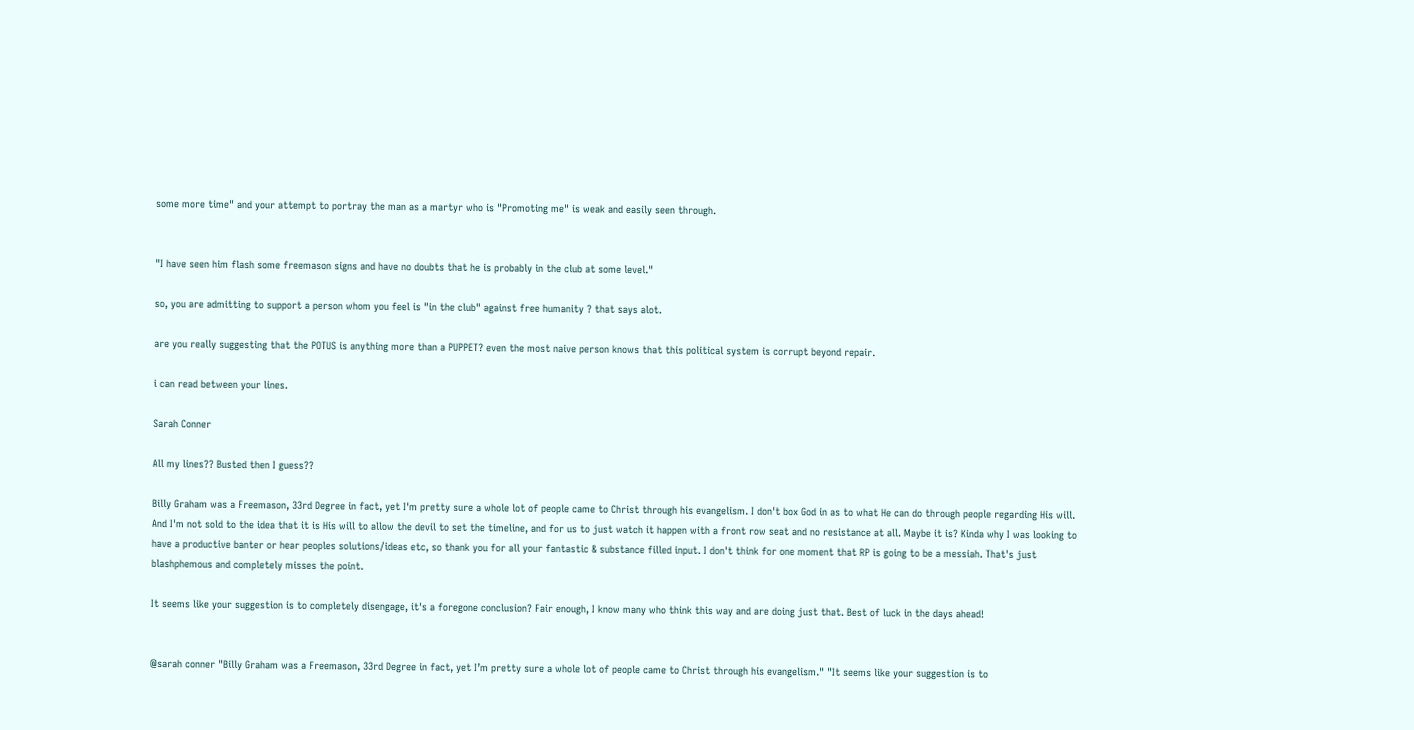some more time" and your attempt to portray the man as a martyr who is "Promoting me" is weak and easily seen through.


"I have seen him flash some freemason signs and have no doubts that he is probably in the club at some level."

so, you are admitting to support a person whom you feel is "in the club" against free humanity ? that says alot.

are you really suggesting that the POTUS is anything more than a PUPPET? even the most naive person knows that this political system is corrupt beyond repair.

i can read between your lines.

Sarah Conner

All my lines?? Busted then I guess??

Billy Graham was a Freemason, 33rd Degree in fact, yet I'm pretty sure a whole lot of people came to Christ through his evangelism. I don't box God in as to what He can do through people regarding His will. And I'm not sold to the idea that it is His will to allow the devil to set the timeline, and for us to just watch it happen with a front row seat and no resistance at all. Maybe it is? Kinda why I was looking to have a productive banter or hear peoples solutions/ideas etc, so thank you for all your fantastic & substance filled input. I don't think for one moment that RP is going to be a messiah. That's just blashphemous and completely misses the point.

It seems like your suggestion is to completely disengage, it's a foregone conclusion? Fair enough, I know many who think this way and are doing just that. Best of luck in the days ahead!


@sarah conner "Billy Graham was a Freemason, 33rd Degree in fact, yet I’m pretty sure a whole lot of people came to Christ through his evangelism." "It seems like your suggestion is to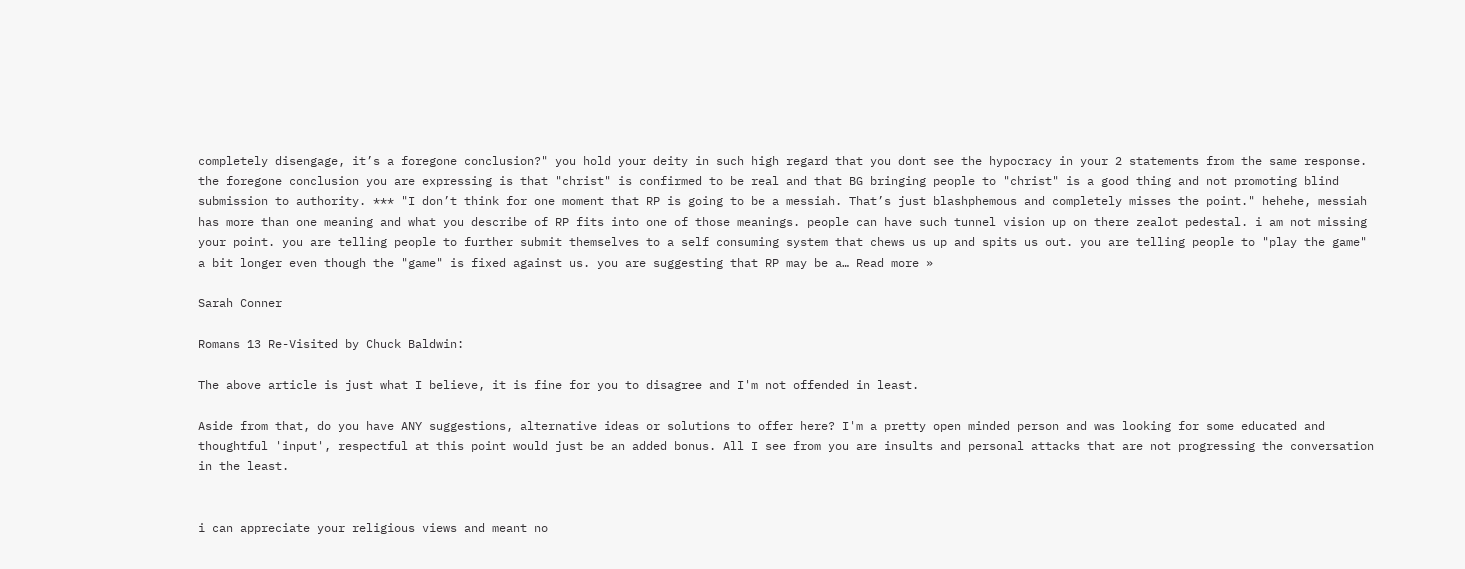completely disengage, it’s a foregone conclusion?" you hold your deity in such high regard that you dont see the hypocracy in your 2 statements from the same response. the foregone conclusion you are expressing is that "christ" is confirmed to be real and that BG bringing people to "christ" is a good thing and not promoting blind submission to authority. *** "I don’t think for one moment that RP is going to be a messiah. That’s just blashphemous and completely misses the point." hehehe, messiah has more than one meaning and what you describe of RP fits into one of those meanings. people can have such tunnel vision up on there zealot pedestal. i am not missing your point. you are telling people to further submit themselves to a self consuming system that chews us up and spits us out. you are telling people to "play the game" a bit longer even though the "game" is fixed against us. you are suggesting that RP may be a… Read more »

Sarah Conner

Romans 13 Re-Visited by Chuck Baldwin:

The above article is just what I believe, it is fine for you to disagree and I'm not offended in least.

Aside from that, do you have ANY suggestions, alternative ideas or solutions to offer here? I'm a pretty open minded person and was looking for some educated and thoughtful 'input', respectful at this point would just be an added bonus. All I see from you are insults and personal attacks that are not progressing the conversation in the least.


i can appreciate your religious views and meant no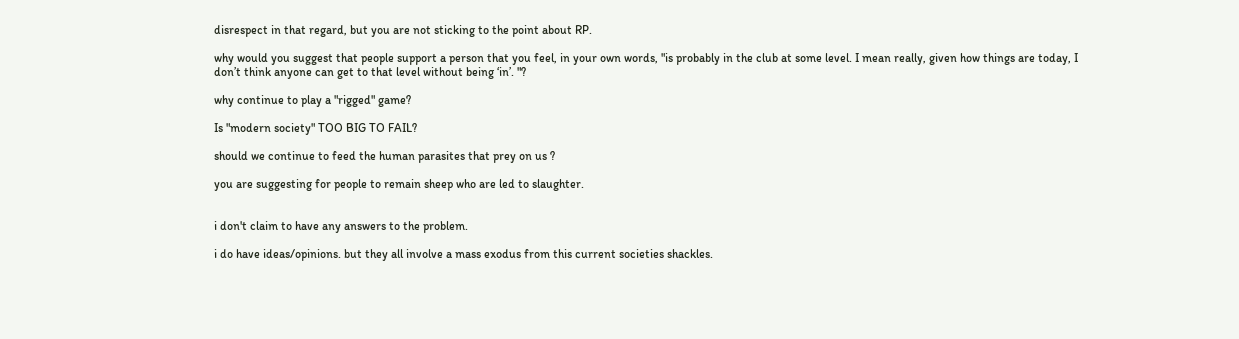disrespect in that regard, but you are not sticking to the point about RP.

why would you suggest that people support a person that you feel, in your own words, "is probably in the club at some level. I mean really, given how things are today, I don’t think anyone can get to that level without being ‘in’. "?

why continue to play a "rigged" game?

Is "modern society" TOO BIG TO FAIL?

should we continue to feed the human parasites that prey on us ?

you are suggesting for people to remain sheep who are led to slaughter.


i don't claim to have any answers to the problem.

i do have ideas/opinions. but they all involve a mass exodus from this current societies shackles.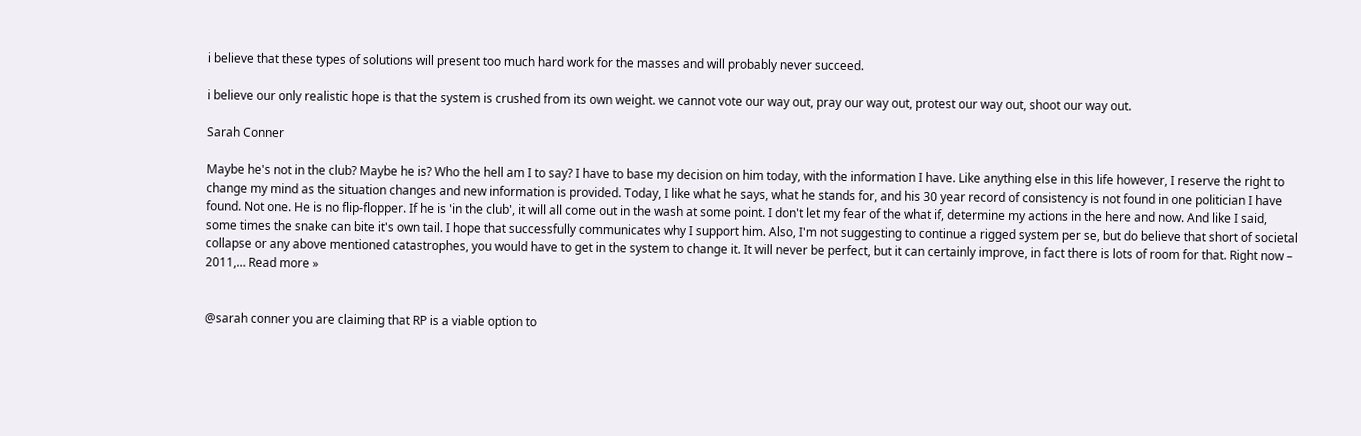i believe that these types of solutions will present too much hard work for the masses and will probably never succeed.

i believe our only realistic hope is that the system is crushed from its own weight. we cannot vote our way out, pray our way out, protest our way out, shoot our way out.

Sarah Conner

Maybe he's not in the club? Maybe he is? Who the hell am I to say? I have to base my decision on him today, with the information I have. Like anything else in this life however, I reserve the right to change my mind as the situation changes and new information is provided. Today, I like what he says, what he stands for, and his 30 year record of consistency is not found in one politician I have found. Not one. He is no flip-flopper. If he is 'in the club', it will all come out in the wash at some point. I don't let my fear of the what if, determine my actions in the here and now. And like I said, some times the snake can bite it's own tail. I hope that successfully communicates why I support him. Also, I'm not suggesting to continue a rigged system per se, but do believe that short of societal collapse or any above mentioned catastrophes, you would have to get in the system to change it. It will never be perfect, but it can certainly improve, in fact there is lots of room for that. Right now – 2011,… Read more »


@sarah conner you are claiming that RP is a viable option to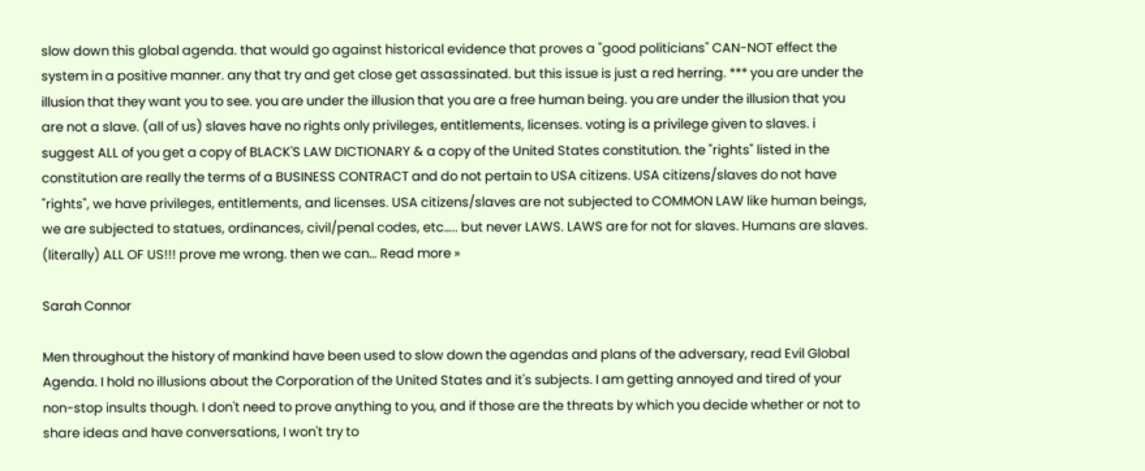slow down this global agenda. that would go against historical evidence that proves a "good politicians" CAN-NOT effect the system in a positive manner. any that try and get close get assassinated. but this issue is just a red herring. *** you are under the illusion that they want you to see. you are under the illusion that you are a free human being. you are under the illusion that you are not a slave. (all of us) slaves have no rights only privileges, entitlements, licenses. voting is a privilege given to slaves. i suggest ALL of you get a copy of BLACK'S LAW DICTIONARY & a copy of the United States constitution. the "rights" listed in the constitution are really the terms of a BUSINESS CONTRACT and do not pertain to USA citizens. USA citizens/slaves do not have "rights", we have privileges, entitlements, and licenses. USA citizens/slaves are not subjected to COMMON LAW like human beings, we are subjected to statues, ordinances, civil/penal codes, etc….. but never LAWS. LAWS are for not for slaves. Humans are slaves. (literally) ALL OF US!!! prove me wrong. then we can… Read more »

Sarah Connor

Men throughout the history of mankind have been used to slow down the agendas and plans of the adversary, read Evil Global Agenda. I hold no illusions about the Corporation of the United States and it's subjects. I am getting annoyed and tired of your non-stop insults though. I don't need to prove anything to you, and if those are the threats by which you decide whether or not to share ideas and have conversations, I won't try to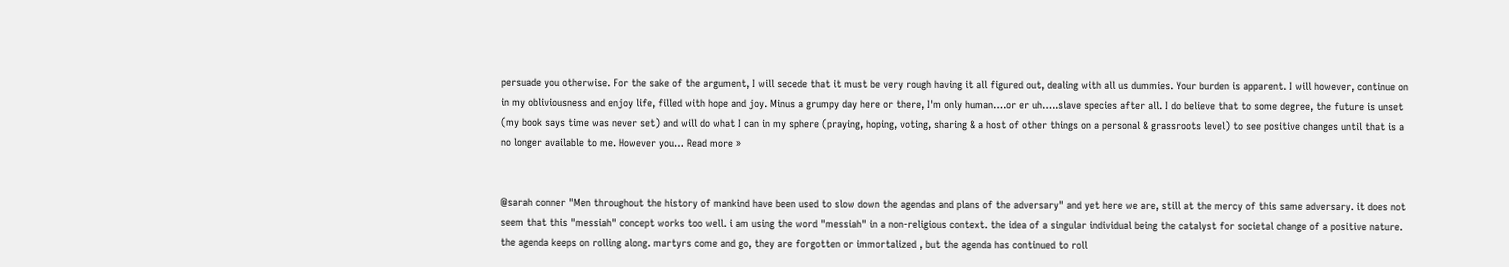persuade you otherwise. For the sake of the argument, I will secede that it must be very rough having it all figured out, dealing with all us dummies. Your burden is apparent. I will however, continue on in my obliviousness and enjoy life, filled with hope and joy. Minus a grumpy day here or there, I'm only human….or er uh…..slave species after all. I do believe that to some degree, the future is unset (my book says time was never set) and will do what I can in my sphere (praying, hoping, voting, sharing & a host of other things on a personal & grassroots level) to see positive changes until that is a no longer available to me. However you… Read more »


@sarah conner "Men throughout the history of mankind have been used to slow down the agendas and plans of the adversary" and yet here we are, still at the mercy of this same adversary. it does not seem that this "messiah" concept works too well. i am using the word "messiah" in a non-religious context. the idea of a singular individual being the catalyst for societal change of a positive nature. the agenda keeps on rolling along. martyrs come and go, they are forgotten or immortalized , but the agenda has continued to roll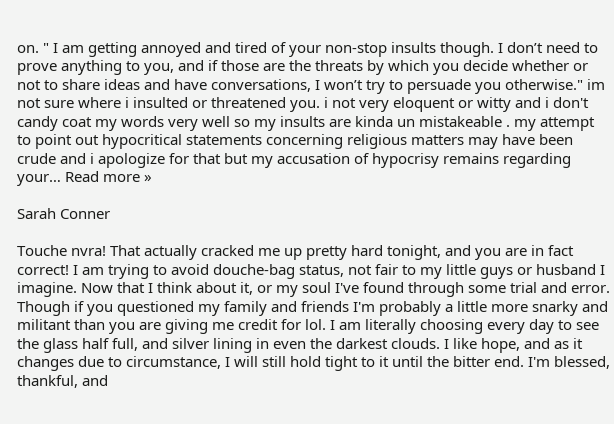on. " I am getting annoyed and tired of your non-stop insults though. I don’t need to prove anything to you, and if those are the threats by which you decide whether or not to share ideas and have conversations, I won’t try to persuade you otherwise." im not sure where i insulted or threatened you. i not very eloquent or witty and i don't candy coat my words very well so my insults are kinda un mistakeable . my attempt to point out hypocritical statements concerning religious matters may have been crude and i apologize for that but my accusation of hypocrisy remains regarding your… Read more »

Sarah Conner

Touche nvra! That actually cracked me up pretty hard tonight, and you are in fact correct! I am trying to avoid douche-bag status, not fair to my little guys or husband I imagine. Now that I think about it, or my soul I've found through some trial and error. Though if you questioned my family and friends I'm probably a little more snarky and militant than you are giving me credit for lol. I am literally choosing every day to see the glass half full, and silver lining in even the darkest clouds. I like hope, and as it changes due to circumstance, I will still hold tight to it until the bitter end. I'm blessed, thankful, and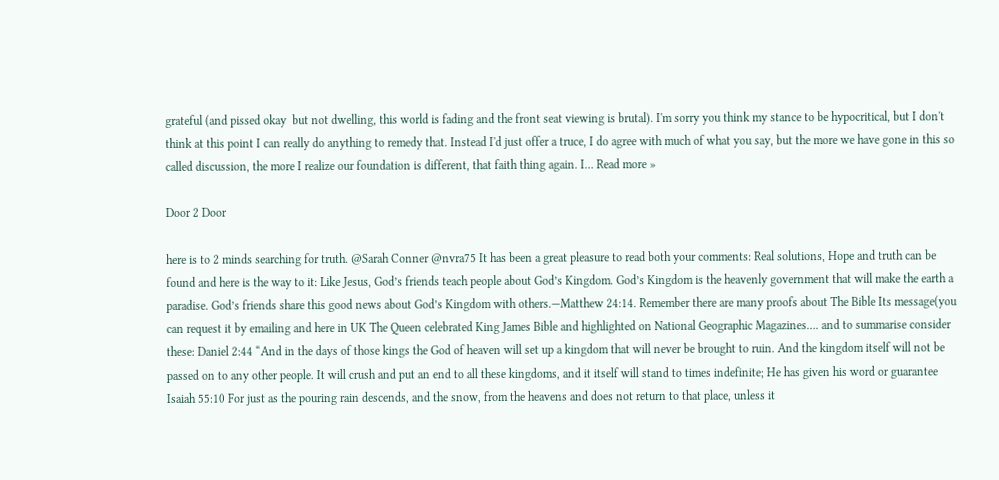grateful (and pissed okay  but not dwelling, this world is fading and the front seat viewing is brutal). I'm sorry you think my stance to be hypocritical, but I don't think at this point I can really do anything to remedy that. Instead I'd just offer a truce, I do agree with much of what you say, but the more we have gone in this so called discussion, the more I realize our foundation is different, that faith thing again. I… Read more »

Door 2 Door

here is to 2 minds searching for truth. @Sarah Conner @nvra75 It has been a great pleasure to read both your comments: Real solutions, Hope and truth can be found and here is the way to it: Like Jesus, God’s friends teach people about God’s Kingdom. God’s Kingdom is the heavenly government that will make the earth a paradise. God’s friends share this good news about God’s Kingdom with others.—Matthew 24:14. Remember there are many proofs about The Bible Its message(you can request it by emailing and here in UK The Queen celebrated King James Bible and highlighted on National Geographic Magazines…. and to summarise consider these: Daniel 2:44 “And in the days of those kings the God of heaven will set up a kingdom that will never be brought to ruin. And the kingdom itself will not be passed on to any other people. It will crush and put an end to all these kingdoms, and it itself will stand to times indefinite; He has given his word or guarantee Isaiah 55:10 For just as the pouring rain descends, and the snow, from the heavens and does not return to that place, unless it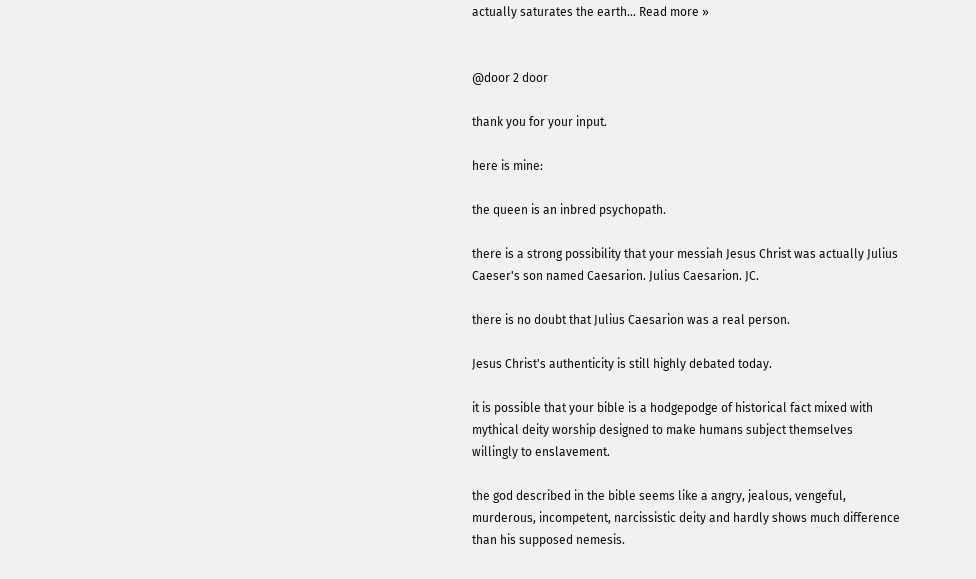actually saturates the earth… Read more »


@door 2 door

thank you for your input.

here is mine:

the queen is an inbred psychopath.

there is a strong possibility that your messiah Jesus Christ was actually Julius Caeser's son named Caesarion. Julius Caesarion. JC.

there is no doubt that Julius Caesarion was a real person.

Jesus Christ's authenticity is still highly debated today.

it is possible that your bible is a hodgepodge of historical fact mixed with mythical deity worship designed to make humans subject themselves willingly to enslavement.

the god described in the bible seems like a angry, jealous, vengeful, murderous, incompetent, narcissistic deity and hardly shows much difference than his supposed nemesis.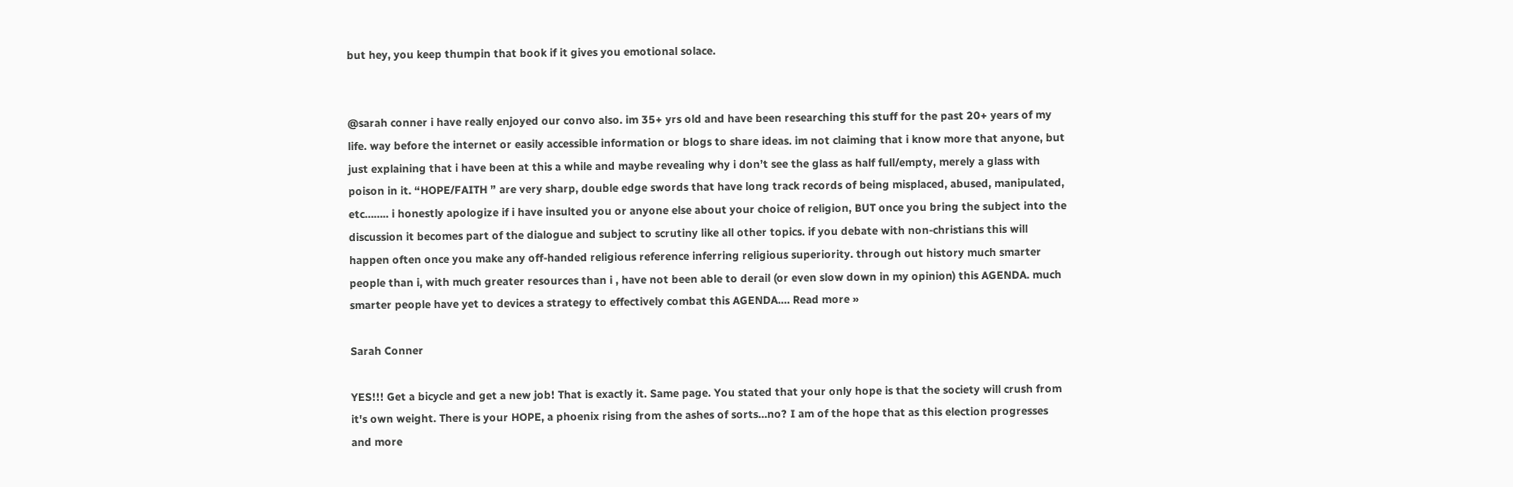but hey, you keep thumpin that book if it gives you emotional solace.


@sarah conner i have really enjoyed our convo also. im 35+ yrs old and have been researching this stuff for the past 20+ years of my life. way before the internet or easily accessible information or blogs to share ideas. im not claiming that i know more that anyone, but just explaining that i have been at this a while and maybe revealing why i don’t see the glass as half full/empty, merely a glass with poison in it. “HOPE/FAITH ” are very sharp, double edge swords that have long track records of being misplaced, abused, manipulated, etc…….. i honestly apologize if i have insulted you or anyone else about your choice of religion, BUT once you bring the subject into the discussion it becomes part of the dialogue and subject to scrutiny like all other topics. if you debate with non-christians this will happen often once you make any off-handed religious reference inferring religious superiority. through out history much smarter people than i, with much greater resources than i , have not been able to derail (or even slow down in my opinion) this AGENDA. much smarter people have yet to devices a strategy to effectively combat this AGENDA.… Read more »

Sarah Conner

YES!!! Get a bicycle and get a new job! That is exactly it. Same page. You stated that your only hope is that the society will crush from it's own weight. There is your HOPE, a phoenix rising from the ashes of sorts…no? I am of the hope that as this election progresses and more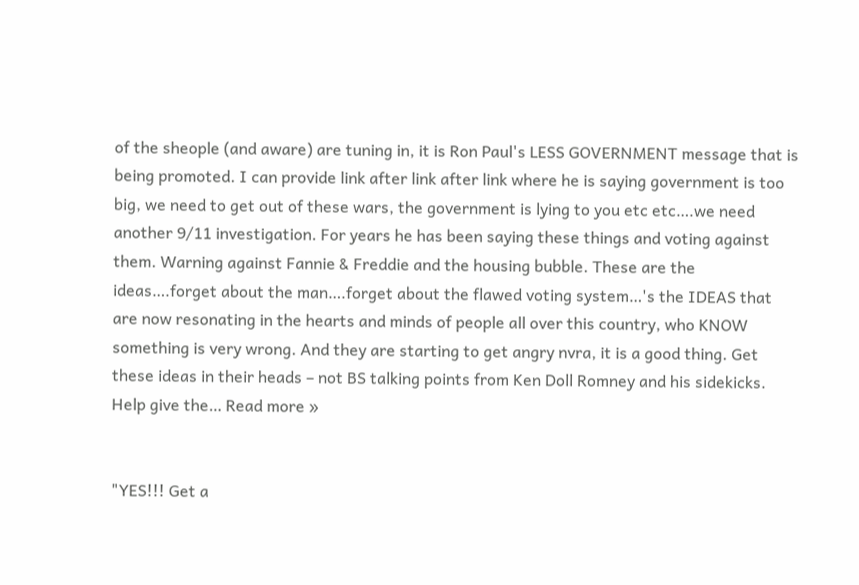of the sheople (and aware) are tuning in, it is Ron Paul's LESS GOVERNMENT message that is being promoted. I can provide link after link after link where he is saying government is too big, we need to get out of these wars, the government is lying to you etc etc….we need another 9/11 investigation. For years he has been saying these things and voting against them. Warning against Fannie & Freddie and the housing bubble. These are the ideas….forget about the man….forget about the flawed voting system…'s the IDEAS that are now resonating in the hearts and minds of people all over this country, who KNOW something is very wrong. And they are starting to get angry nvra, it is a good thing. Get these ideas in their heads – not BS talking points from Ken Doll Romney and his sidekicks. Help give the… Read more »


"YES!!! Get a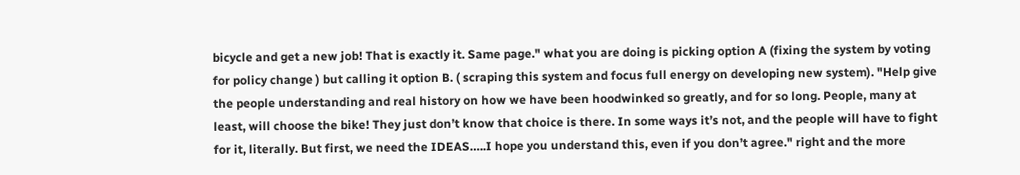bicycle and get a new job! That is exactly it. Same page." what you are doing is picking option A (fixing the system by voting for policy change ) but calling it option B. ( scraping this system and focus full energy on developing new system). "Help give the people understanding and real history on how we have been hoodwinked so greatly, and for so long. People, many at least, will choose the bike! They just don’t know that choice is there. In some ways it’s not, and the people will have to fight for it, literally. But first, we need the IDEAS…..I hope you understand this, even if you don’t agree." right and the more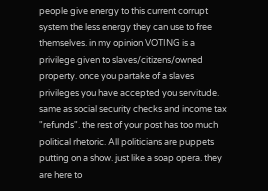people give energy to this current corrupt system the less energy they can use to free themselves. in my opinion VOTING is a privilege given to slaves/citizens/owned property. once you partake of a slaves privileges you have accepted you servitude. same as social security checks and income tax "refunds". the rest of your post has too much political rhetoric. All politicians are puppets putting on a show. just like a soap opera. they are here to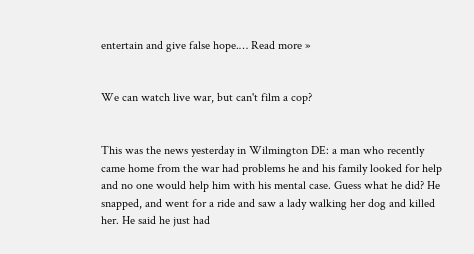entertain and give false hope.… Read more »


We can watch live war, but can't film a cop?


This was the news yesterday in Wilmington DE: a man who recently came home from the war had problems he and his family looked for help and no one would help him with his mental case. Guess what he did? He snapped, and went for a ride and saw a lady walking her dog and killed her. He said he just had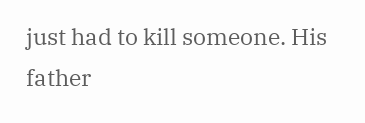just had to kill someone. His father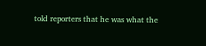told reporters that he was what the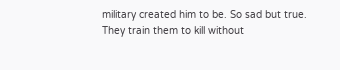military created him to be. So sad but true. They train them to kill without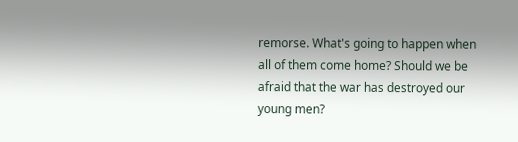remorse. What's going to happen when all of them come home? Should we be afraid that the war has destroyed our young men?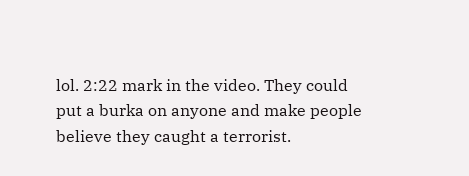lol. 2:22 mark in the video. They could put a burka on anyone and make people believe they caught a terrorist.